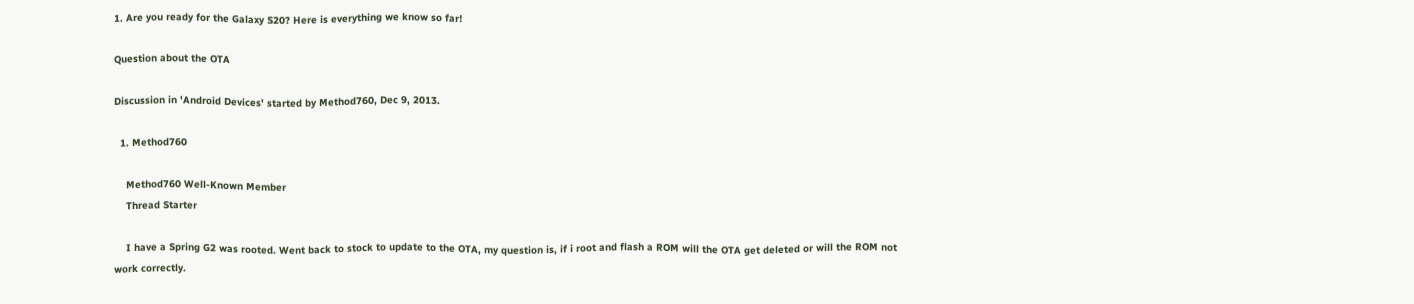1. Are you ready for the Galaxy S20? Here is everything we know so far!

Question about the OTA

Discussion in 'Android Devices' started by Method760, Dec 9, 2013.

  1. Method760

    Method760 Well-Known Member
    Thread Starter

    I have a Spring G2 was rooted. Went back to stock to update to the OTA, my question is, if i root and flash a ROM will the OTA get deleted or will the ROM not work correctly.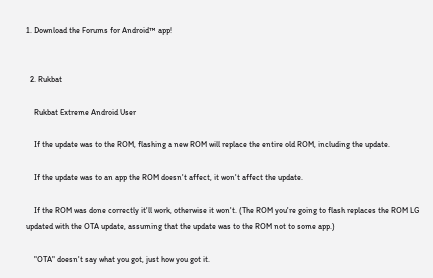1. Download the Forums for Android™ app!


  2. Rukbat

    Rukbat Extreme Android User

    If the update was to the ROM, flashing a new ROM will replace the entire old ROM, including the update.

    If the update was to an app the ROM doesn't affect, it won't affect the update.

    If the ROM was done correctly it'll work, otherwise it won't. (The ROM you're going to flash replaces the ROM LG updated with the OTA update, assuming that the update was to the ROM not to some app.)

    "OTA" doesn't say what you got, just how you got it.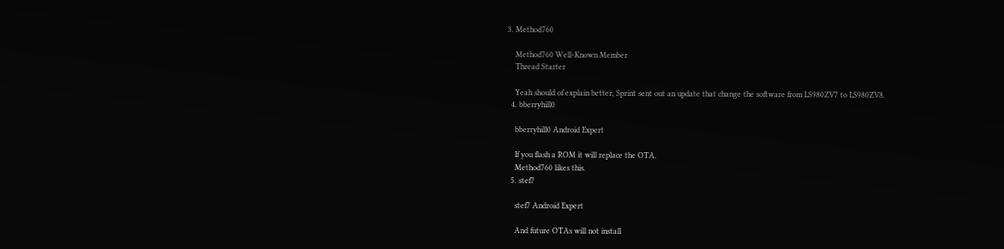3. Method760

    Method760 Well-Known Member
    Thread Starter

    Yeah should of explain better, Sprint sent out an update that change the software from LS980ZV7 to LS980ZV8.
  4. bberryhill0

    bberryhill0 Android Expert

    If you flash a ROM it will replace the OTA.
    Method760 likes this.
  5. stef7

    stef7 Android Expert

    And future OTAs will not install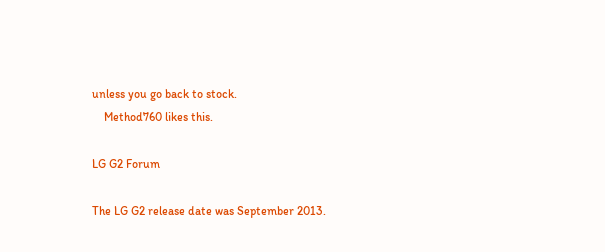unless you go back to stock.
    Method760 likes this.

LG G2 Forum

The LG G2 release date was September 2013.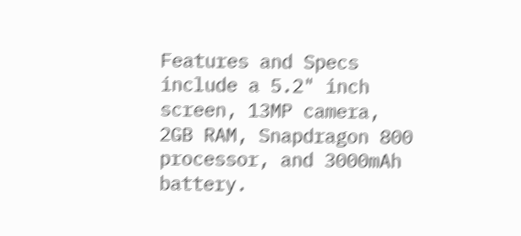Features and Specs include a 5.2" inch screen, 13MP camera, 2GB RAM, Snapdragon 800 processor, and 3000mAh battery.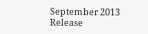September 2013
Release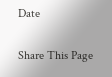Date

Share This Page